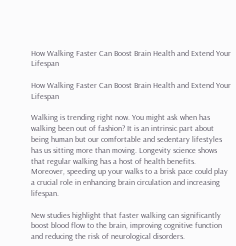How Walking Faster Can Boost Brain Health and Extend Your Lifespan

How Walking Faster Can Boost Brain Health and Extend Your Lifespan

Walking is trending right now. You might ask when has walking been out of fashion? It is an intrinsic part about being human but our comfortable and sedentary lifestyles has us sitting more than moving. Longevity science shows that regular walking has a host of health benefits. Moreover, speeding up your walks to a brisk pace could play a crucial role in enhancing brain circulation and increasing lifespan.

New studies highlight that faster walking can significantly boost blood flow to the brain, improving cognitive function and reducing the risk of neurological disorders.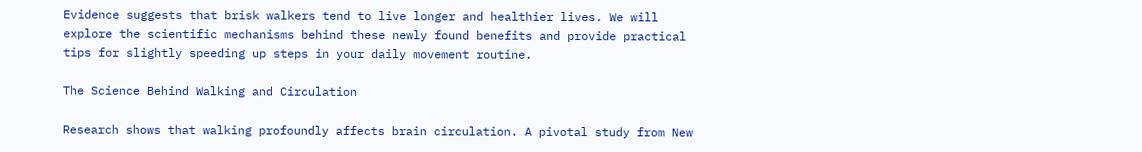Evidence suggests that brisk walkers tend to live longer and healthier lives. We will explore the scientific mechanisms behind these newly found benefits and provide practical tips for slightly speeding up steps in your daily movement routine.

The Science Behind Walking and Circulation

Research shows that walking profoundly affects brain circulation. A pivotal study from New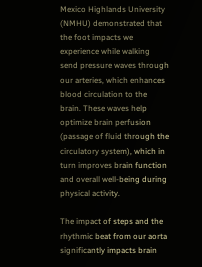Mexico Highlands University (NMHU) demonstrated that the foot impacts we experience while walking send pressure waves through our arteries, which enhances blood circulation to the brain. These waves help optimize brain perfusion (passage of fluid through the circulatory system), which in turn improves brain function and overall well-being during physical activity.

The impact of steps and the rhythmic beat from our aorta significantly impacts brain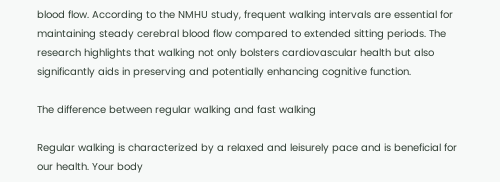blood flow. According to the NMHU study, frequent walking intervals are essential for maintaining steady cerebral blood flow compared to extended sitting periods. The research highlights that walking not only bolsters cardiovascular health but also significantly aids in preserving and potentially enhancing cognitive function.

The difference between regular walking and fast walking

Regular walking is characterized by a relaxed and leisurely pace and is beneficial for our health. Your body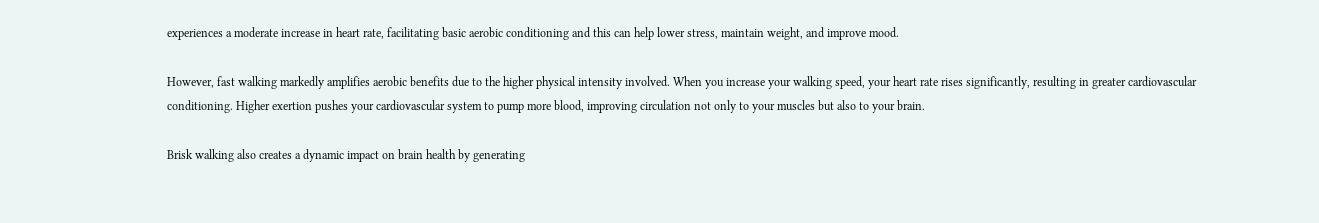experiences a moderate increase in heart rate, facilitating basic aerobic conditioning and this can help lower stress, maintain weight, and improve mood.

However, fast walking markedly amplifies aerobic benefits due to the higher physical intensity involved. When you increase your walking speed, your heart rate rises significantly, resulting in greater cardiovascular conditioning. Higher exertion pushes your cardiovascular system to pump more blood, improving circulation not only to your muscles but also to your brain.

Brisk walking also creates a dynamic impact on brain health by generating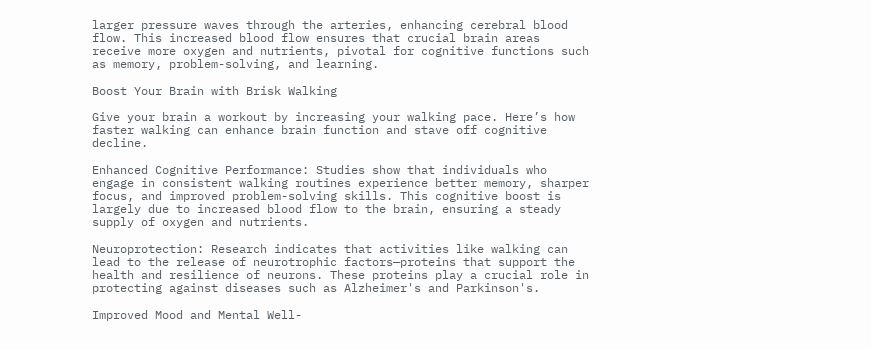larger pressure waves through the arteries, enhancing cerebral blood flow. This increased blood flow ensures that crucial brain areas receive more oxygen and nutrients, pivotal for cognitive functions such as memory, problem-solving, and learning.

Boost Your Brain with Brisk Walking

Give your brain a workout by increasing your walking pace. Here’s how faster walking can enhance brain function and stave off cognitive decline.

Enhanced Cognitive Performance: Studies show that individuals who engage in consistent walking routines experience better memory, sharper focus, and improved problem-solving skills. This cognitive boost is largely due to increased blood flow to the brain, ensuring a steady supply of oxygen and nutrients.

Neuroprotection: Research indicates that activities like walking can lead to the release of neurotrophic factors—proteins that support the health and resilience of neurons. These proteins play a crucial role in protecting against diseases such as Alzheimer's and Parkinson's.

Improved Mood and Mental Well-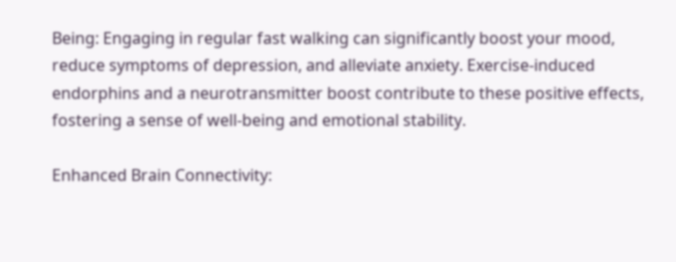Being: Engaging in regular fast walking can significantly boost your mood, reduce symptoms of depression, and alleviate anxiety. Exercise-induced endorphins and a neurotransmitter boost contribute to these positive effects, fostering a sense of well-being and emotional stability.

Enhanced Brain Connectivity: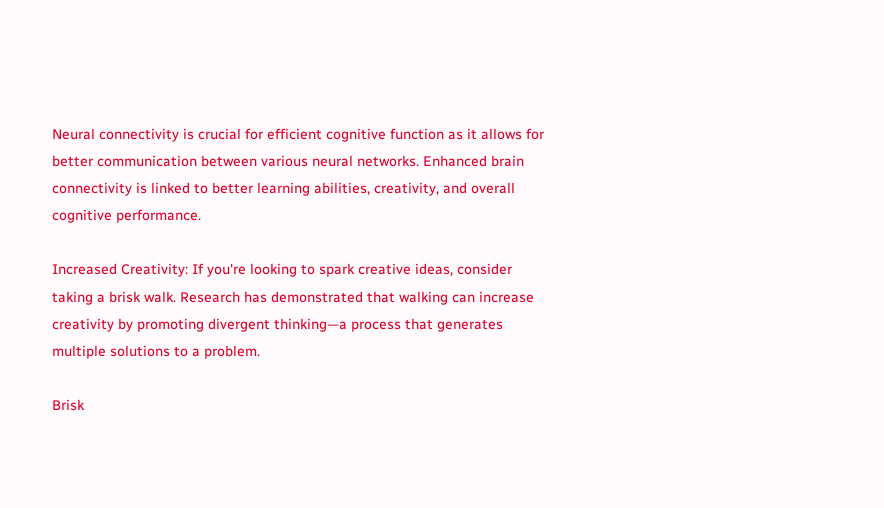Neural connectivity is crucial for efficient cognitive function as it allows for better communication between various neural networks. Enhanced brain connectivity is linked to better learning abilities, creativity, and overall cognitive performance.

Increased Creativity: If you're looking to spark creative ideas, consider taking a brisk walk. Research has demonstrated that walking can increase creativity by promoting divergent thinking—a process that generates multiple solutions to a problem.

Brisk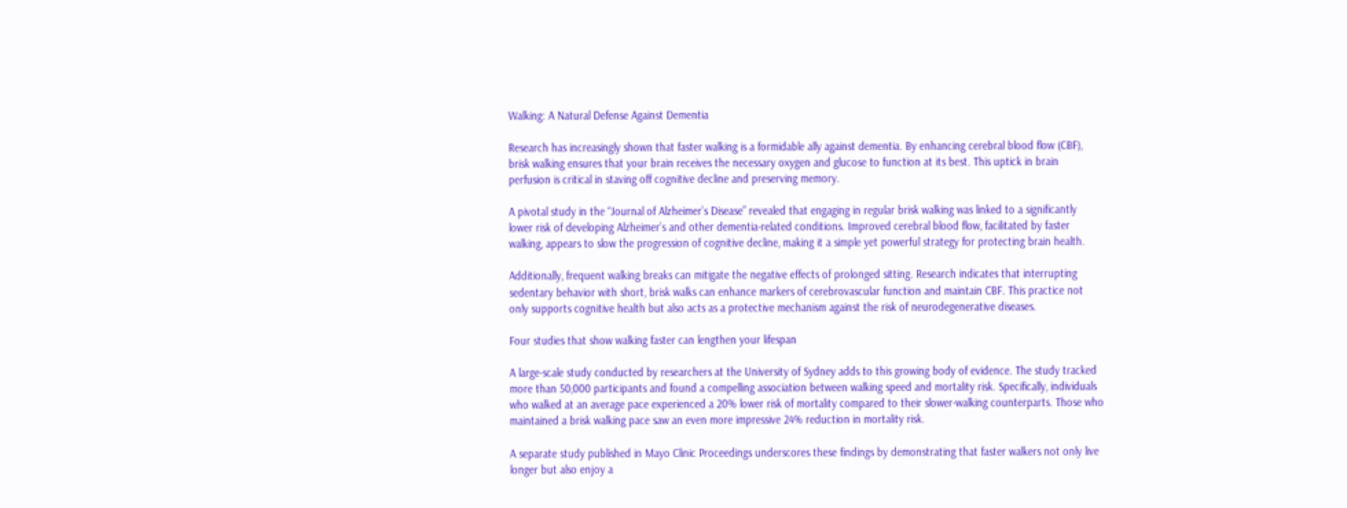Walking: A Natural Defense Against Dementia

Research has increasingly shown that faster walking is a formidable ally against dementia. By enhancing cerebral blood flow (CBF), brisk walking ensures that your brain receives the necessary oxygen and glucose to function at its best. This uptick in brain perfusion is critical in staving off cognitive decline and preserving memory.

A pivotal study in the “Journal of Alzheimer’s Disease” revealed that engaging in regular brisk walking was linked to a significantly lower risk of developing Alzheimer’s and other dementia-related conditions. Improved cerebral blood flow, facilitated by faster walking, appears to slow the progression of cognitive decline, making it a simple yet powerful strategy for protecting brain health.

Additionally, frequent walking breaks can mitigate the negative effects of prolonged sitting. Research indicates that interrupting sedentary behavior with short, brisk walks can enhance markers of cerebrovascular function and maintain CBF. This practice not only supports cognitive health but also acts as a protective mechanism against the risk of neurodegenerative diseases.

Four studies that show walking faster can lengthen your lifespan

A large-scale study conducted by researchers at the University of Sydney adds to this growing body of evidence. The study tracked more than 50,000 participants and found a compelling association between walking speed and mortality risk. Specifically, individuals who walked at an average pace experienced a 20% lower risk of mortality compared to their slower-walking counterparts. Those who maintained a brisk walking pace saw an even more impressive 24% reduction in mortality risk.

A separate study published in Mayo Clinic Proceedings underscores these findings by demonstrating that faster walkers not only live longer but also enjoy a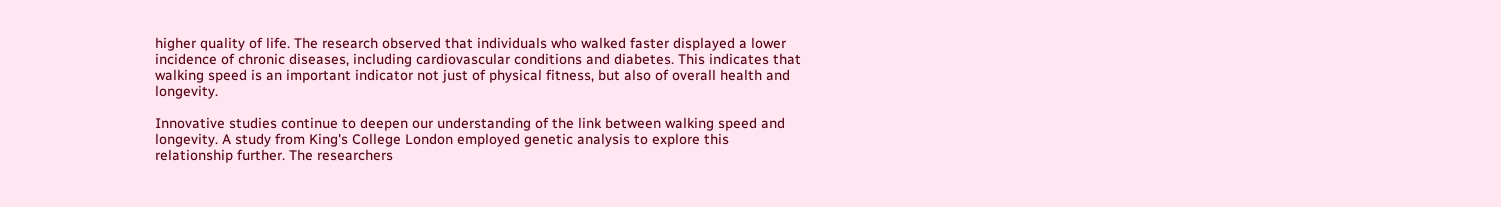higher quality of life. The research observed that individuals who walked faster displayed a lower incidence of chronic diseases, including cardiovascular conditions and diabetes. This indicates that walking speed is an important indicator not just of physical fitness, but also of overall health and longevity.

Innovative studies continue to deepen our understanding of the link between walking speed and longevity. A study from King's College London employed genetic analysis to explore this relationship further. The researchers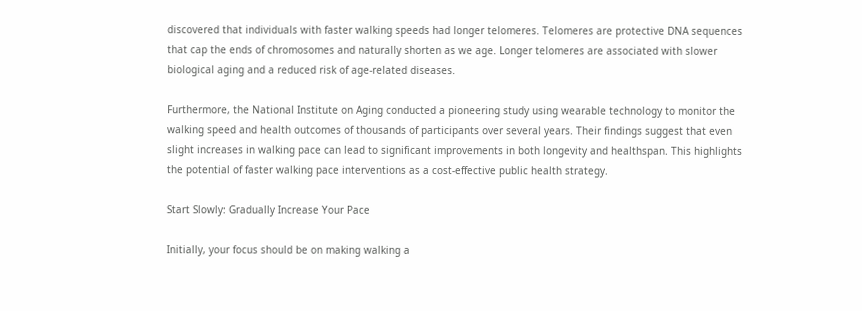discovered that individuals with faster walking speeds had longer telomeres. Telomeres are protective DNA sequences that cap the ends of chromosomes and naturally shorten as we age. Longer telomeres are associated with slower biological aging and a reduced risk of age-related diseases.

Furthermore, the National Institute on Aging conducted a pioneering study using wearable technology to monitor the walking speed and health outcomes of thousands of participants over several years. Their findings suggest that even slight increases in walking pace can lead to significant improvements in both longevity and healthspan. This highlights the potential of faster walking pace interventions as a cost-effective public health strategy.

Start Slowly: Gradually Increase Your Pace

Initially, your focus should be on making walking a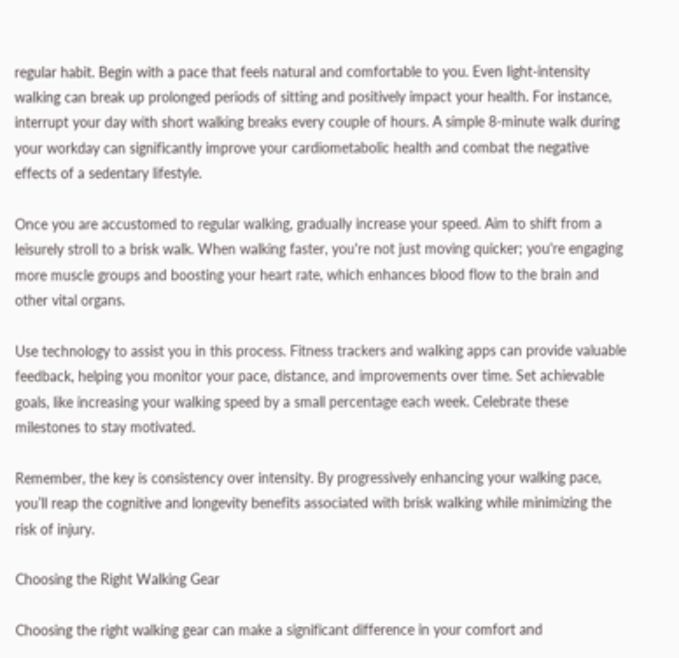regular habit. Begin with a pace that feels natural and comfortable to you. Even light-intensity walking can break up prolonged periods of sitting and positively impact your health. For instance, interrupt your day with short walking breaks every couple of hours. A simple 8-minute walk during your workday can significantly improve your cardiometabolic health and combat the negative effects of a sedentary lifestyle.

Once you are accustomed to regular walking, gradually increase your speed. Aim to shift from a leisurely stroll to a brisk walk. When walking faster, you're not just moving quicker; you're engaging more muscle groups and boosting your heart rate, which enhances blood flow to the brain and other vital organs.

Use technology to assist you in this process. Fitness trackers and walking apps can provide valuable feedback, helping you monitor your pace, distance, and improvements over time. Set achievable goals, like increasing your walking speed by a small percentage each week. Celebrate these milestones to stay motivated.

Remember, the key is consistency over intensity. By progressively enhancing your walking pace, you’ll reap the cognitive and longevity benefits associated with brisk walking while minimizing the risk of injury.

Choosing the Right Walking Gear

Choosing the right walking gear can make a significant difference in your comfort and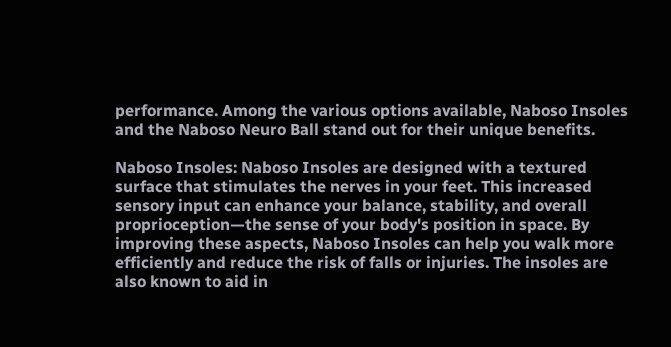performance. Among the various options available, Naboso Insoles and the Naboso Neuro Ball stand out for their unique benefits.

Naboso Insoles: Naboso Insoles are designed with a textured surface that stimulates the nerves in your feet. This increased sensory input can enhance your balance, stability, and overall proprioception—the sense of your body's position in space. By improving these aspects, Naboso Insoles can help you walk more efficiently and reduce the risk of falls or injuries. The insoles are also known to aid in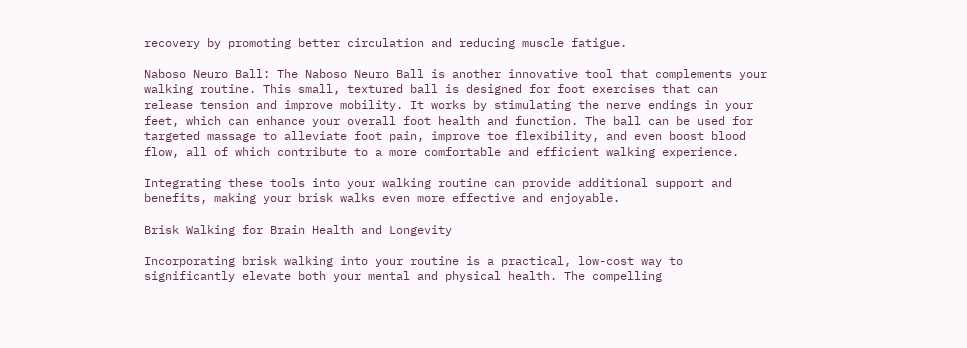recovery by promoting better circulation and reducing muscle fatigue.

Naboso Neuro Ball: The Naboso Neuro Ball is another innovative tool that complements your walking routine. This small, textured ball is designed for foot exercises that can release tension and improve mobility. It works by stimulating the nerve endings in your feet, which can enhance your overall foot health and function. The ball can be used for targeted massage to alleviate foot pain, improve toe flexibility, and even boost blood flow, all of which contribute to a more comfortable and efficient walking experience.

Integrating these tools into your walking routine can provide additional support and benefits, making your brisk walks even more effective and enjoyable.

Brisk Walking for Brain Health and Longevity

Incorporating brisk walking into your routine is a practical, low-cost way to significantly elevate both your mental and physical health. The compelling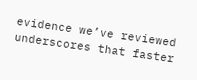evidence we’ve reviewed underscores that faster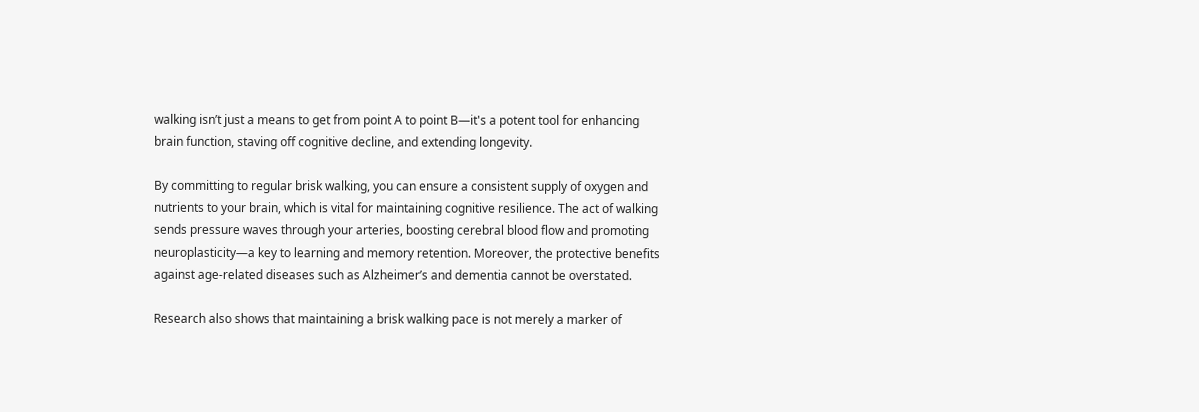walking isn’t just a means to get from point A to point B—it's a potent tool for enhancing brain function, staving off cognitive decline, and extending longevity.

By committing to regular brisk walking, you can ensure a consistent supply of oxygen and nutrients to your brain, which is vital for maintaining cognitive resilience. The act of walking sends pressure waves through your arteries, boosting cerebral blood flow and promoting neuroplasticity—a key to learning and memory retention. Moreover, the protective benefits against age-related diseases such as Alzheimer’s and dementia cannot be overstated.

Research also shows that maintaining a brisk walking pace is not merely a marker of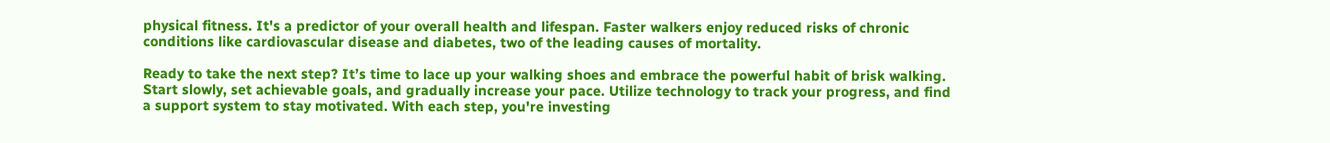physical fitness. It's a predictor of your overall health and lifespan. Faster walkers enjoy reduced risks of chronic conditions like cardiovascular disease and diabetes, two of the leading causes of mortality.

Ready to take the next step? It’s time to lace up your walking shoes and embrace the powerful habit of brisk walking. Start slowly, set achievable goals, and gradually increase your pace. Utilize technology to track your progress, and find a support system to stay motivated. With each step, you're investing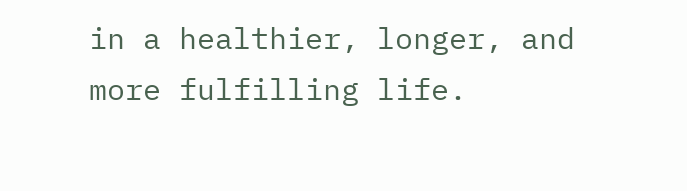in a healthier, longer, and more fulfilling life.